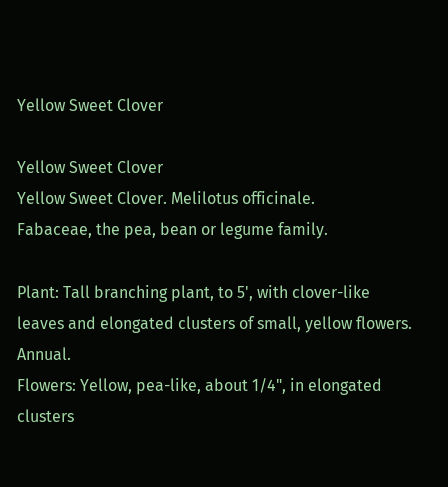Yellow Sweet Clover

Yellow Sweet Clover
Yellow Sweet Clover. Melilotus officinale.
Fabaceae, the pea, bean or legume family.

Plant: Tall branching plant, to 5', with clover-like leaves and elongated clusters of small, yellow flowers. Annual.
Flowers: Yellow, pea-like, about 1/4", in elongated clusters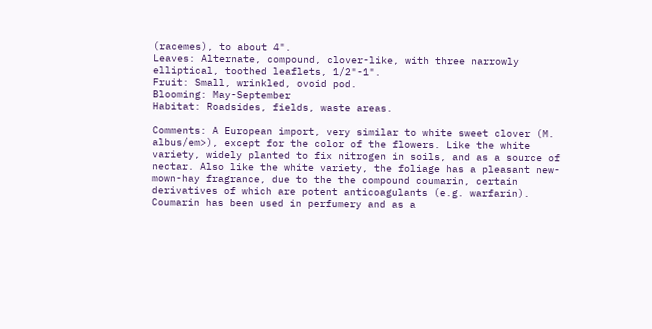(racemes), to about 4".
Leaves: Alternate, compound, clover-like, with three narrowly elliptical, toothed leaflets, 1/2"-1".
Fruit: Small, wrinkled, ovoid pod.
Blooming: May-September
Habitat: Roadsides, fields, waste areas.

Comments: A European import, very similar to white sweet clover (M. albus/em>), except for the color of the flowers. Like the white variety, widely planted to fix nitrogen in soils, and as a source of nectar. Also like the white variety, the foliage has a pleasant new-mown-hay fragrance, due to the the compound coumarin, certain derivatives of which are potent anticoagulants (e.g. warfarin). Coumarin has been used in perfumery and as a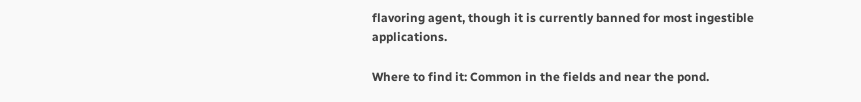flavoring agent, though it is currently banned for most ingestible applications.

Where to find it: Common in the fields and near the pond.